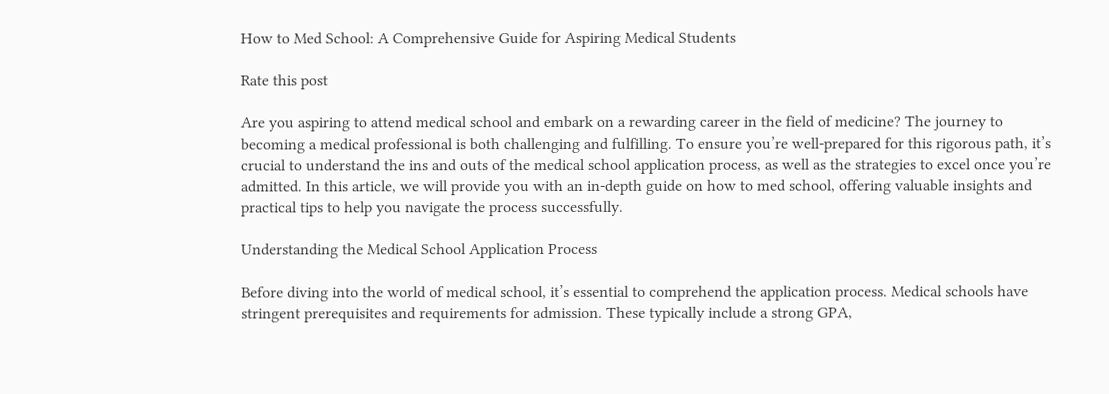How to Med School: A Comprehensive Guide for Aspiring Medical Students

Rate this post

Are you aspiring to attend medical school and embark on a rewarding career in the field of medicine? The journey to becoming a medical professional is both challenging and fulfilling. To ensure you’re well-prepared for this rigorous path, it’s crucial to understand the ins and outs of the medical school application process, as well as the strategies to excel once you’re admitted. In this article, we will provide you with an in-depth guide on how to med school, offering valuable insights and practical tips to help you navigate the process successfully.

Understanding the Medical School Application Process

Before diving into the world of medical school, it’s essential to comprehend the application process. Medical schools have stringent prerequisites and requirements for admission. These typically include a strong GPA,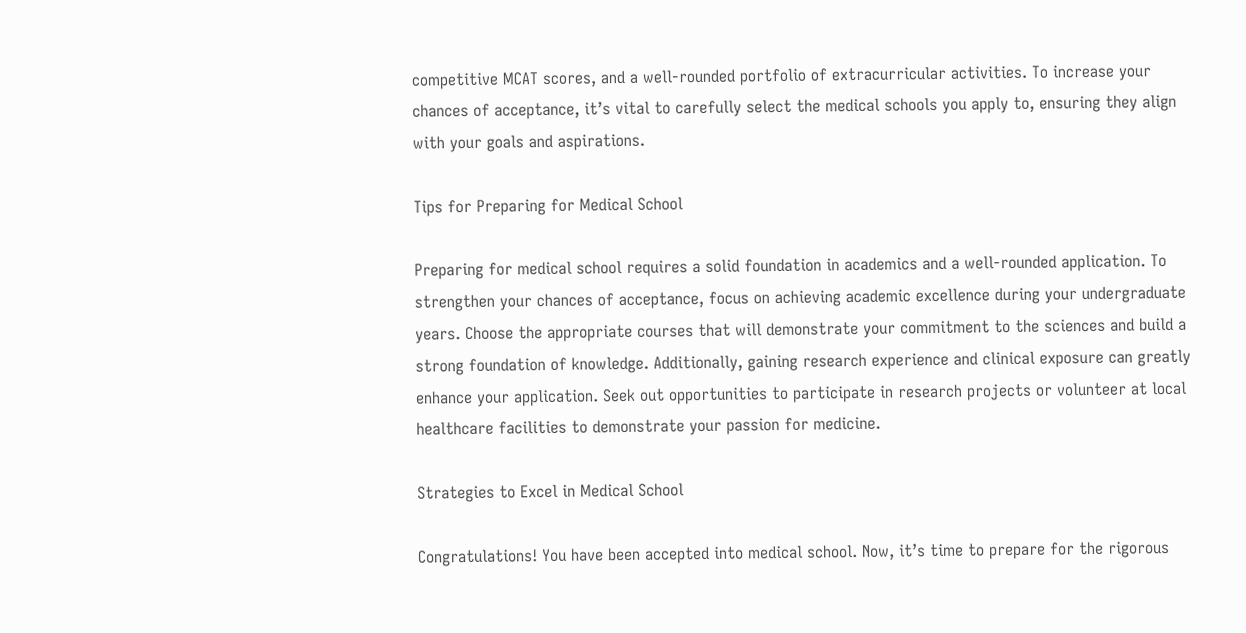competitive MCAT scores, and a well-rounded portfolio of extracurricular activities. To increase your chances of acceptance, it’s vital to carefully select the medical schools you apply to, ensuring they align with your goals and aspirations.

Tips for Preparing for Medical School

Preparing for medical school requires a solid foundation in academics and a well-rounded application. To strengthen your chances of acceptance, focus on achieving academic excellence during your undergraduate years. Choose the appropriate courses that will demonstrate your commitment to the sciences and build a strong foundation of knowledge. Additionally, gaining research experience and clinical exposure can greatly enhance your application. Seek out opportunities to participate in research projects or volunteer at local healthcare facilities to demonstrate your passion for medicine.

Strategies to Excel in Medical School

Congratulations! You have been accepted into medical school. Now, it’s time to prepare for the rigorous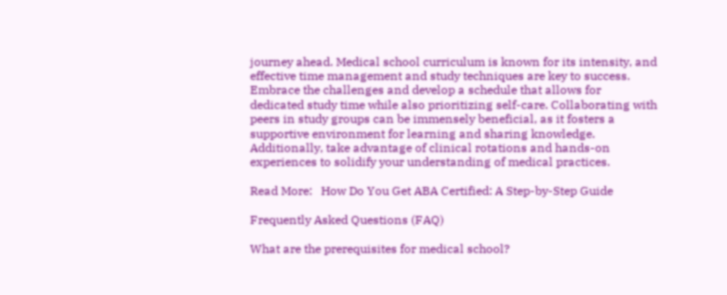journey ahead. Medical school curriculum is known for its intensity, and effective time management and study techniques are key to success. Embrace the challenges and develop a schedule that allows for dedicated study time while also prioritizing self-care. Collaborating with peers in study groups can be immensely beneficial, as it fosters a supportive environment for learning and sharing knowledge. Additionally, take advantage of clinical rotations and hands-on experiences to solidify your understanding of medical practices.

Read More:   How Do You Get ABA Certified: A Step-by-Step Guide

Frequently Asked Questions (FAQ)

What are the prerequisites for medical school?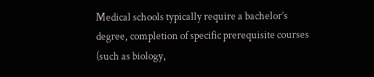Medical schools typically require a bachelor’s degree, completion of specific prerequisite courses (such as biology,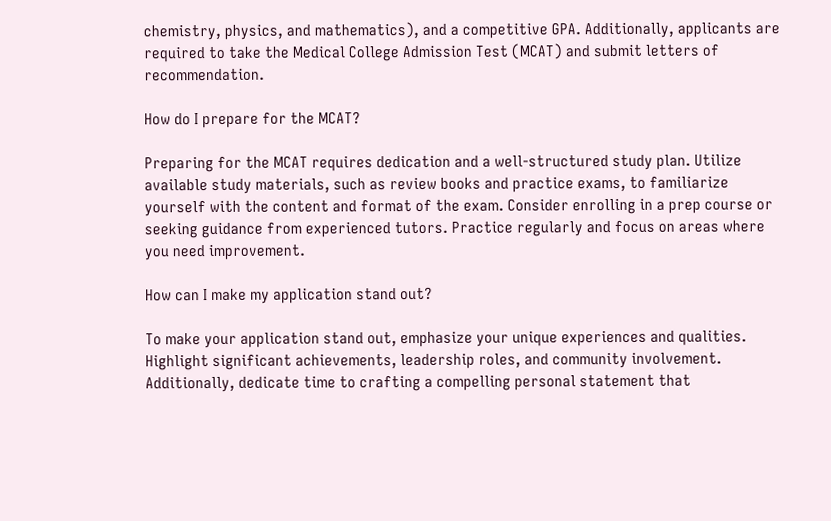chemistry, physics, and mathematics), and a competitive GPA. Additionally, applicants are required to take the Medical College Admission Test (MCAT) and submit letters of recommendation.

How do I prepare for the MCAT?

Preparing for the MCAT requires dedication and a well-structured study plan. Utilize available study materials, such as review books and practice exams, to familiarize yourself with the content and format of the exam. Consider enrolling in a prep course or seeking guidance from experienced tutors. Practice regularly and focus on areas where you need improvement.

How can I make my application stand out?

To make your application stand out, emphasize your unique experiences and qualities. Highlight significant achievements, leadership roles, and community involvement. Additionally, dedicate time to crafting a compelling personal statement that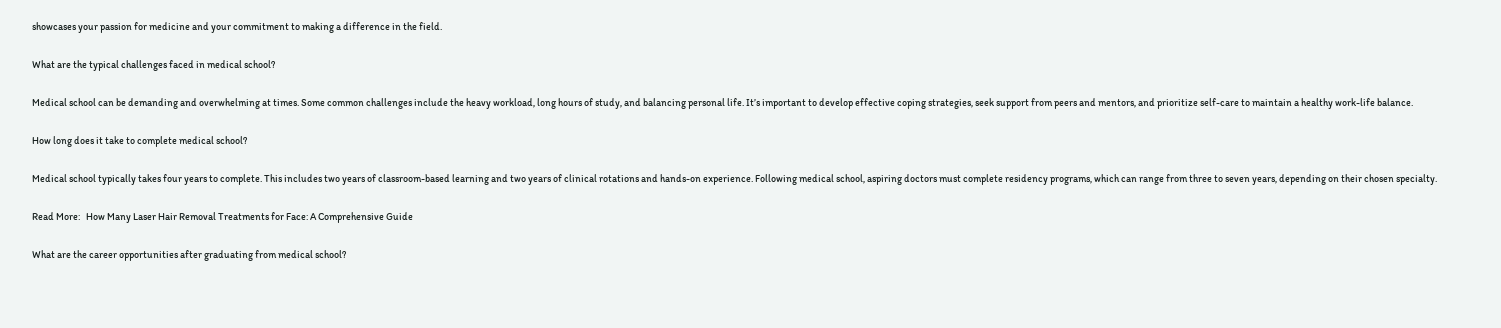showcases your passion for medicine and your commitment to making a difference in the field.

What are the typical challenges faced in medical school?

Medical school can be demanding and overwhelming at times. Some common challenges include the heavy workload, long hours of study, and balancing personal life. It’s important to develop effective coping strategies, seek support from peers and mentors, and prioritize self-care to maintain a healthy work-life balance.

How long does it take to complete medical school?

Medical school typically takes four years to complete. This includes two years of classroom-based learning and two years of clinical rotations and hands-on experience. Following medical school, aspiring doctors must complete residency programs, which can range from three to seven years, depending on their chosen specialty.

Read More:   How Many Laser Hair Removal Treatments for Face: A Comprehensive Guide

What are the career opportunities after graduating from medical school?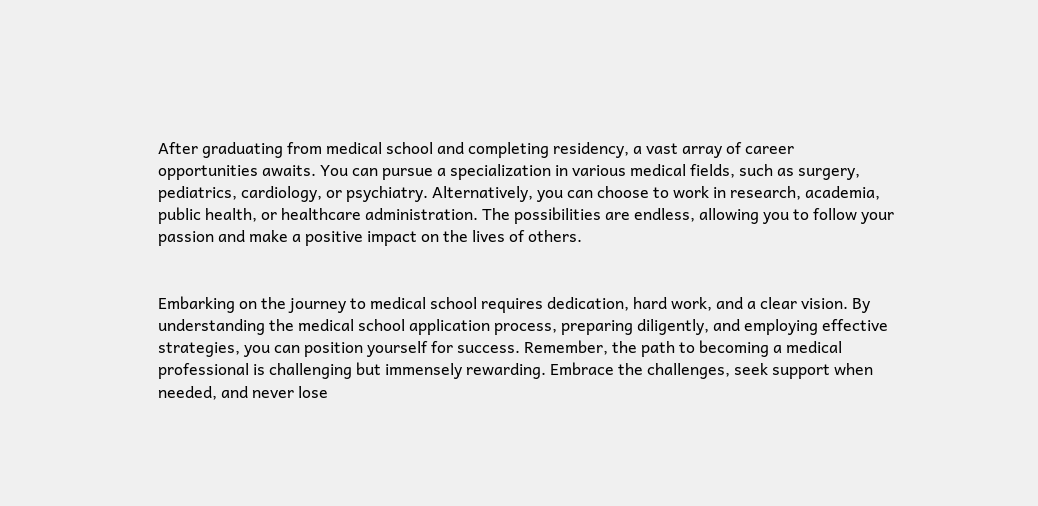After graduating from medical school and completing residency, a vast array of career opportunities awaits. You can pursue a specialization in various medical fields, such as surgery, pediatrics, cardiology, or psychiatry. Alternatively, you can choose to work in research, academia, public health, or healthcare administration. The possibilities are endless, allowing you to follow your passion and make a positive impact on the lives of others.


Embarking on the journey to medical school requires dedication, hard work, and a clear vision. By understanding the medical school application process, preparing diligently, and employing effective strategies, you can position yourself for success. Remember, the path to becoming a medical professional is challenging but immensely rewarding. Embrace the challenges, seek support when needed, and never lose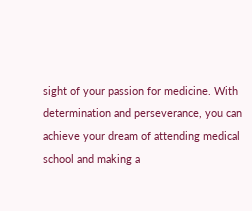sight of your passion for medicine. With determination and perseverance, you can achieve your dream of attending medical school and making a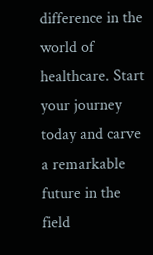difference in the world of healthcare. Start your journey today and carve a remarkable future in the field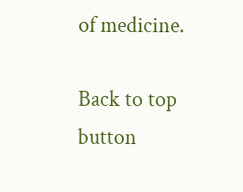of medicine.

Back to top button